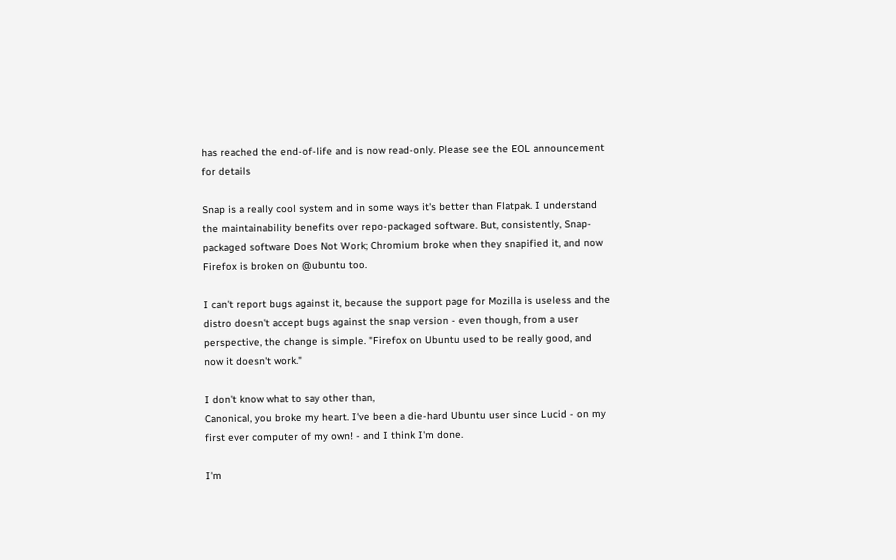has reached the end-of-life and is now read-only. Please see the EOL announcement for details

Snap is a really cool system and in some ways it's better than Flatpak. I understand the maintainability benefits over repo-packaged software. But, consistently, Snap-packaged software Does Not Work; Chromium broke when they snapified it, and now Firefox is broken on @ubuntu too.

I can't report bugs against it, because the support page for Mozilla is useless and the distro doesn't accept bugs against the snap version - even though, from a user perspective, the change is simple. "Firefox on Ubuntu used to be really good, and now it doesn't work."

I don't know what to say other than,
Canonical, you broke my heart. I've been a die-hard Ubuntu user since Lucid - on my first ever computer of my own! - and I think I'm done.

I'm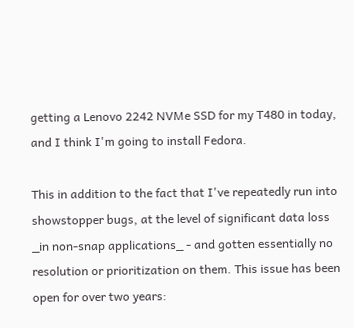getting a Lenovo 2242 NVMe SSD for my T480 in today, and I think I'm going to install Fedora.

This in addition to the fact that I've repeatedly run into showstopper bugs, at the level of significant data loss _in non-snap applications_ - and gotten essentially no resolution or prioritization on them. This issue has been open for over two years: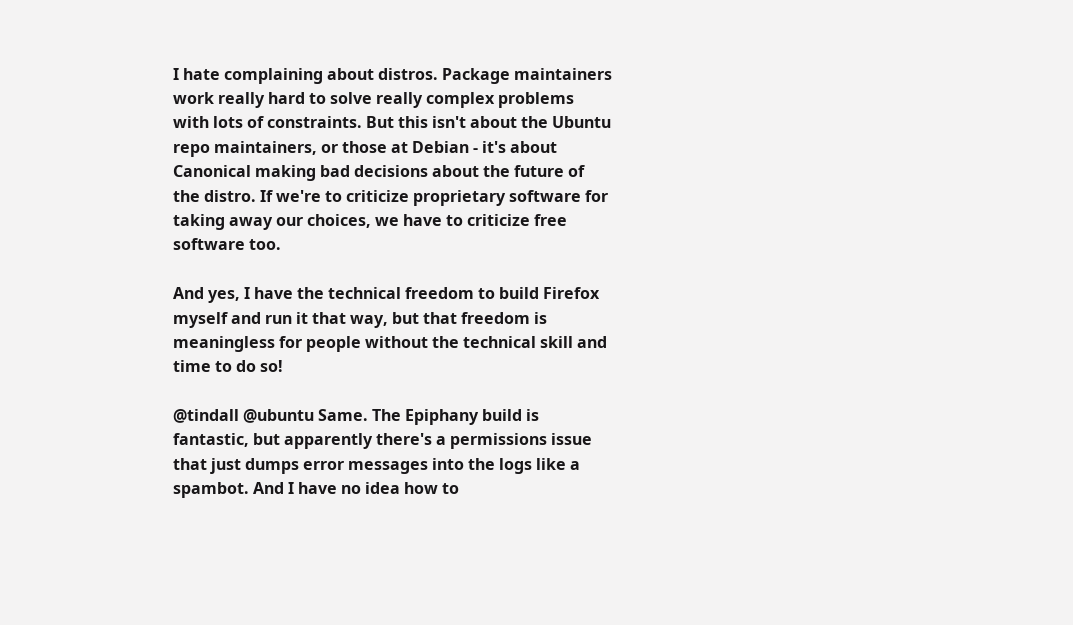I hate complaining about distros. Package maintainers work really hard to solve really complex problems with lots of constraints. But this isn't about the Ubuntu repo maintainers, or those at Debian - it's about Canonical making bad decisions about the future of the distro. If we're to criticize proprietary software for taking away our choices, we have to criticize free software too.

And yes, I have the technical freedom to build Firefox myself and run it that way, but that freedom is meaningless for people without the technical skill and time to do so!

@tindall @ubuntu Same. The Epiphany build is fantastic, but apparently there's a permissions issue that just dumps error messages into the logs like a spambot. And I have no idea how to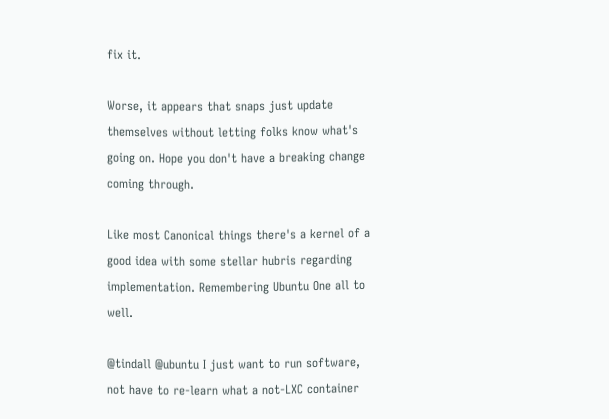fix it.

Worse, it appears that snaps just update themselves without letting folks know what's going on. Hope you don't have a breaking change coming through.

Like most Canonical things there's a kernel of a good idea with some stellar hubris regarding implementation. Remembering Ubuntu One all to well.

@tindall @ubuntu I just want to run software, not have to re-learn what a not-LXC container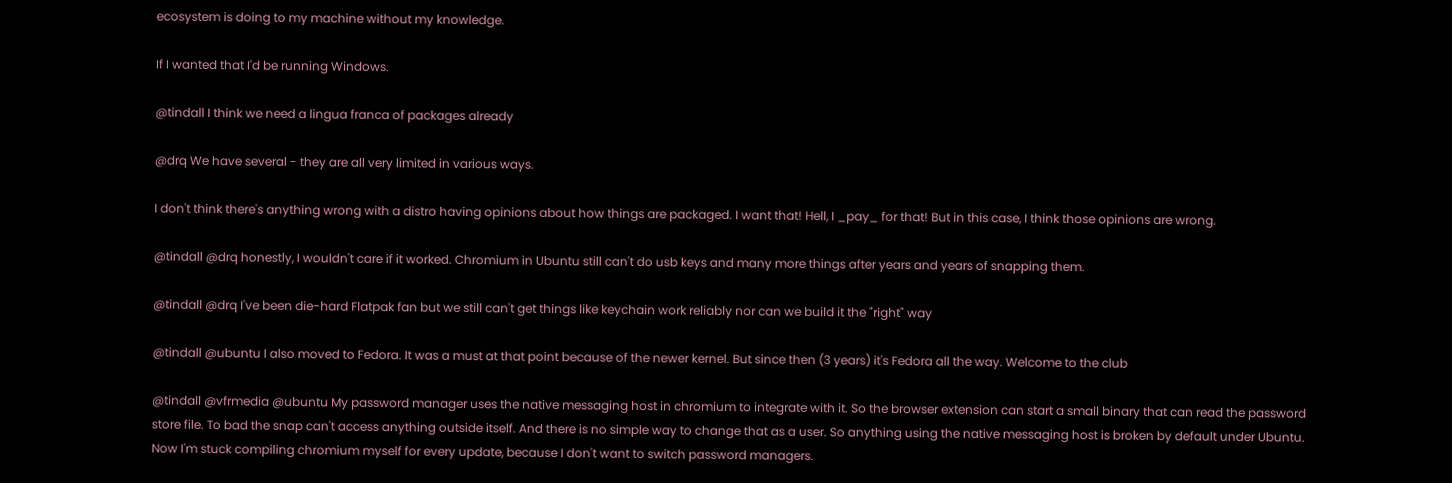ecosystem is doing to my machine without my knowledge.

If I wanted that I'd be running Windows.

@tindall I think we need a lingua franca of packages already

@drq We have several - they are all very limited in various ways.

I don't think there's anything wrong with a distro having opinions about how things are packaged. I want that! Hell, I _pay_ for that! But in this case, I think those opinions are wrong.

@tindall @drq honestly, I wouldn't care if it worked. Chromium in Ubuntu still can't do usb keys and many more things after years and years of snapping them.

@tindall @drq I've been die-hard Flatpak fan but we still can't get things like keychain work reliably nor can we build it the "right" way

@tindall @ubuntu I also moved to Fedora. It was a must at that point because of the newer kernel. But since then (3 years) it's Fedora all the way. Welcome to the club

@tindall @vfrmedia @ubuntu My password manager uses the native messaging host in chromium to integrate with it. So the browser extension can start a small binary that can read the password store file. To bad the snap can't access anything outside itself. And there is no simple way to change that as a user. So anything using the native messaging host is broken by default under Ubuntu.
Now I'm stuck compiling chromium myself for every update, because I don't want to switch password managers.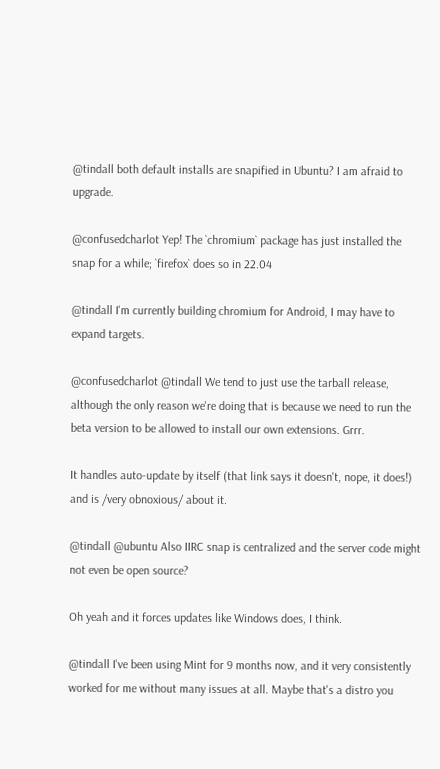@tindall both default installs are snapified in Ubuntu? I am afraid to upgrade.

@confusedcharlot Yep! The `chromium` package has just installed the snap for a while; `firefox` does so in 22.04

@tindall I'm currently building chromium for Android, I may have to expand targets.

@confusedcharlot @tindall We tend to just use the tarball release, although the only reason we're doing that is because we need to run the beta version to be allowed to install our own extensions. Grrr.

It handles auto-update by itself (that link says it doesn't, nope, it does!) and is /very obnoxious/ about it.

@tindall @ubuntu Also IIRC snap is centralized and the server code might not even be open source?

Oh yeah and it forces updates like Windows does, I think.

@tindall I've been using Mint for 9 months now, and it very consistently worked for me without many issues at all. Maybe that's a distro you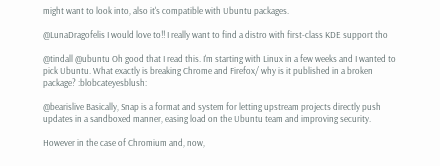might want to look into, also it's compatible with Ubuntu packages.

@LunaDragofelis I would love to!! I really want to find a distro with first-class KDE support tho

@tindall @ubuntu Oh good that I read this. I'm starting with Linux in a few weeks and I wanted to pick Ubuntu. What exactly is breaking Chrome and Firefox/ why is it published in a broken package? :blobcateyesblush:

@bearislive Basically, Snap is a format and system for letting upstream projects directly push updates in a sandboxed manner, easing load on the Ubuntu team and improving security.

However in the case of Chromium and, now,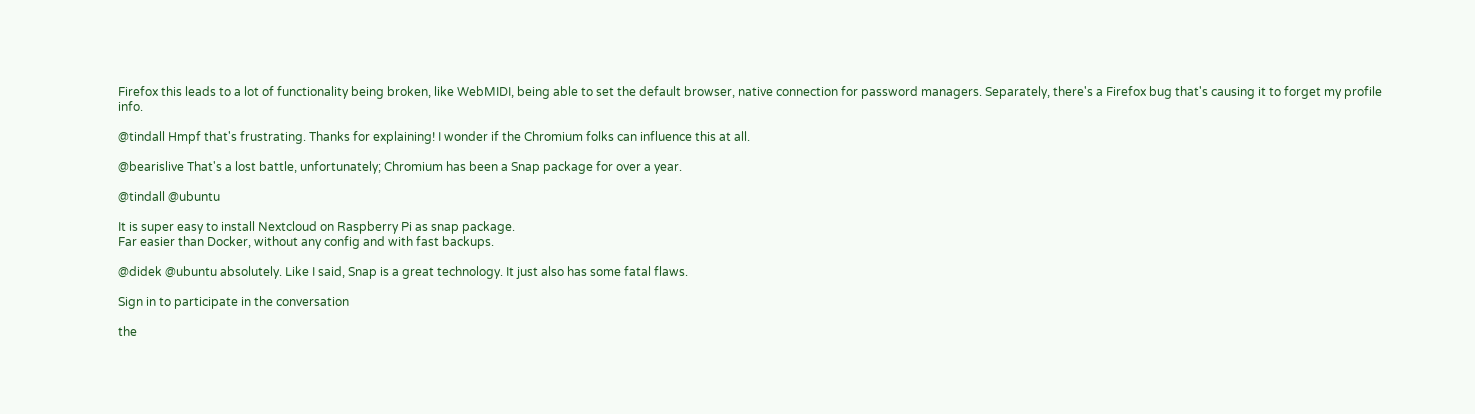Firefox this leads to a lot of functionality being broken, like WebMIDI, being able to set the default browser, native connection for password managers. Separately, there's a Firefox bug that's causing it to forget my profile info.

@tindall Hmpf that's frustrating. Thanks for explaining! I wonder if the Chromium folks can influence this at all.

@bearislive That's a lost battle, unfortunately; Chromium has been a Snap package for over a year.

@tindall @ubuntu

It is super easy to install Nextcloud on Raspberry Pi as snap package.
Far easier than Docker, without any config and with fast backups.

@didek @ubuntu absolutely. Like I said, Snap is a great technology. It just also has some fatal flaws.

Sign in to participate in the conversation

the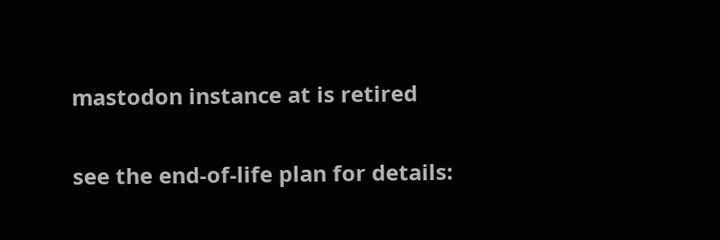mastodon instance at is retired

see the end-of-life plan for details: